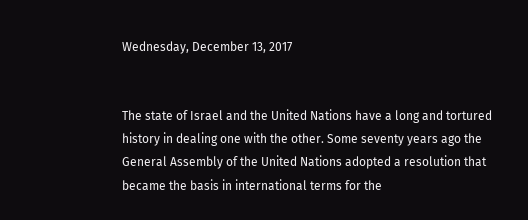Wednesday, December 13, 2017


The state of Israel and the United Nations have a long and tortured history in dealing one with the other. Some seventy years ago the General Assembly of the United Nations adopted a resolution that became the basis in international terms for the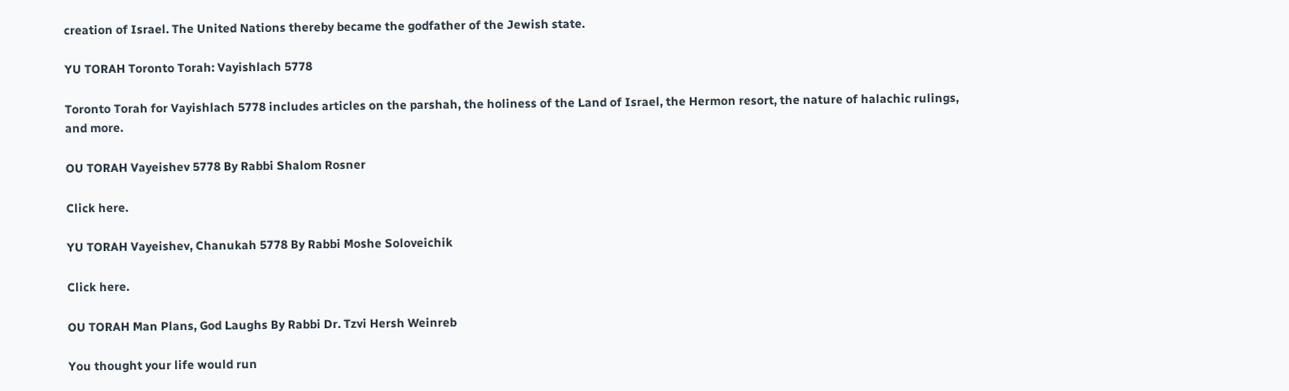creation of Israel. The United Nations thereby became the godfather of the Jewish state.

YU TORAH Toronto Torah: Vayishlach 5778

Toronto Torah for Vayishlach 5778 includes articles on the parshah, the holiness of the Land of Israel, the Hermon resort, the nature of halachic rulings, and more.

OU TORAH Vayeishev 5778 By Rabbi Shalom Rosner

Click here.

YU TORAH Vayeishev, Chanukah 5778 By Rabbi Moshe Soloveichik

Click here.

OU TORAH Man Plans, God Laughs By Rabbi Dr. Tzvi Hersh Weinreb

You thought your life would run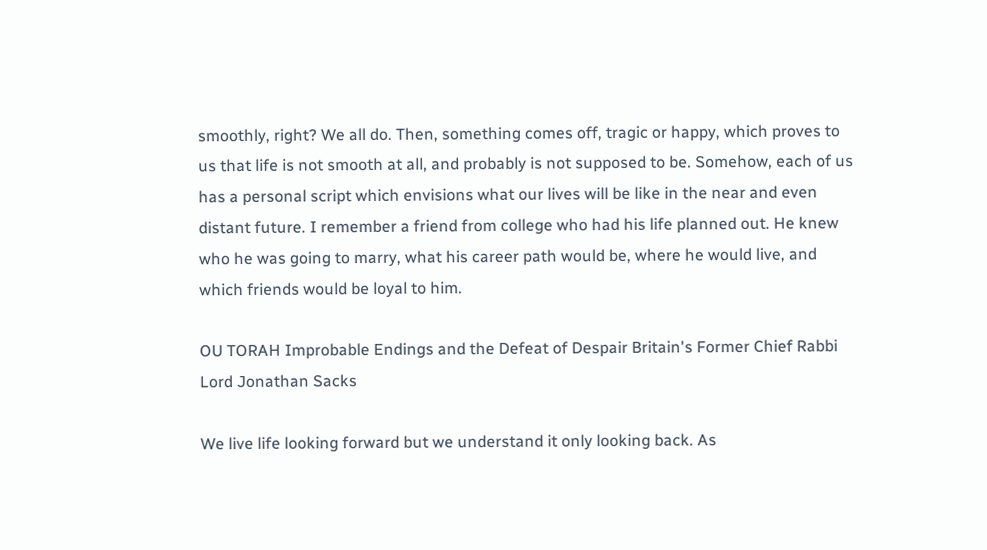smoothly, right? We all do. Then, something comes off, tragic or happy, which proves to us that life is not smooth at all, and probably is not supposed to be. Somehow, each of us has a personal script which envisions what our lives will be like in the near and even distant future. I remember a friend from college who had his life planned out. He knew who he was going to marry, what his career path would be, where he would live, and which friends would be loyal to him.

OU TORAH Improbable Endings and the Defeat of Despair Britain's Former Chief Rabbi Lord Jonathan Sacks

We live life looking forward but we understand it only looking back. As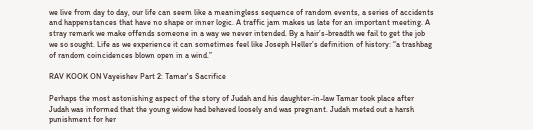we live from day to day, our life can seem like a meaningless sequence of random events, a series of accidents and happenstances that have no shape or inner logic. A traffic jam makes us late for an important meeting. A stray remark we make offends someone in a way we never intended. By a hair’s-breadth we fail to get the job we so sought. Life as we experience it can sometimes feel like Joseph Heller’s definition of history: “a trashbag of random coincidences blown open in a wind.”

RAV KOOK ON Vayeishev Part 2: Tamar's Sacrifice

Perhaps the most astonishing aspect of the story of Judah and his daughter-in-law Tamar took place after Judah was informed that the young widow had behaved loosely and was pregnant. Judah meted out a harsh punishment for her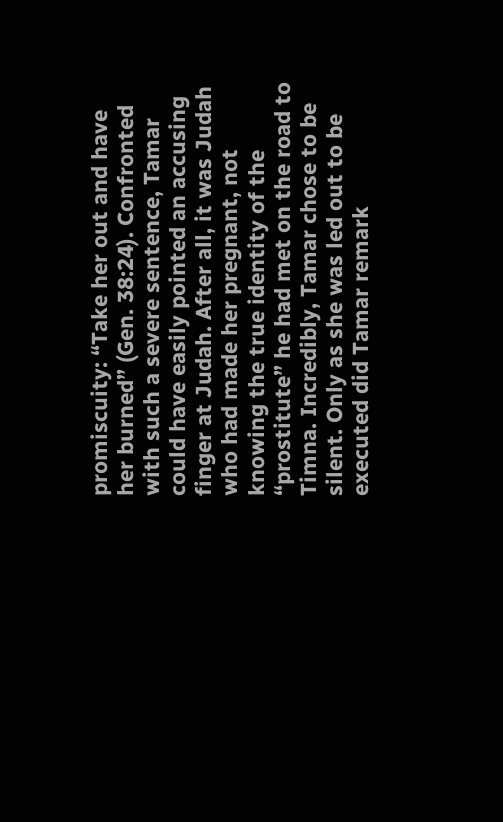promiscuity: “Take her out and have her burned” (Gen. 38:24). Confronted with such a severe sentence, Tamar could have easily pointed an accusing finger at Judah. After all, it was Judah who had made her pregnant, not knowing the true identity of the “prostitute” he had met on the road to Timna. Incredibly, Tamar chose to be silent. Only as she was led out to be executed did Tamar remark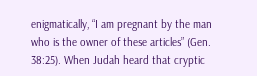enigmatically, “I am pregnant by the man who is the owner of these articles” (Gen. 38:25). When Judah heard that cryptic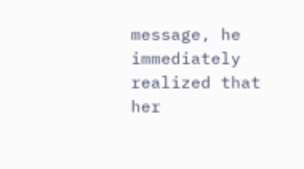message, he immediately realized that her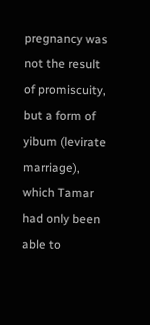pregnancy was not the result of promiscuity, but a form of yibum (levirate marriage), which Tamar had only been able to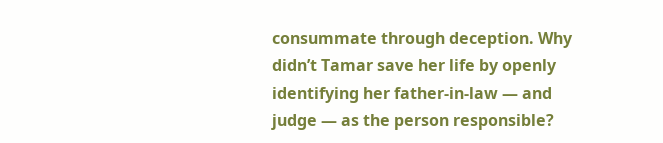consummate through deception. Why didn’t Tamar save her life by openly identifying her father-in-law — and judge — as the person responsible?